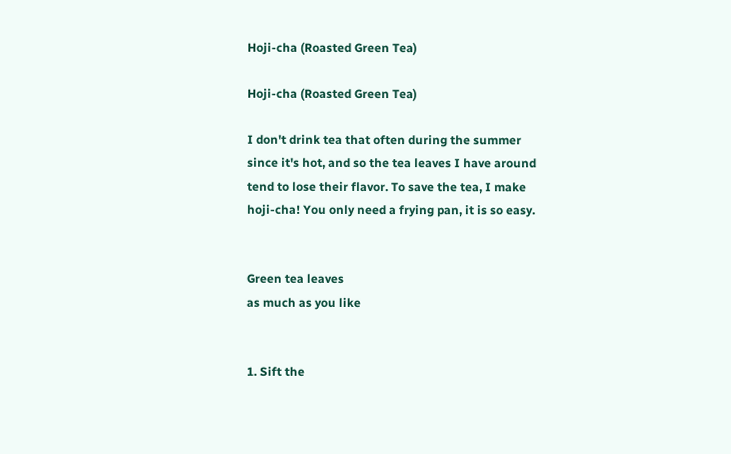Hoji-cha (Roasted Green Tea)

Hoji-cha (Roasted Green Tea)

I don't drink tea that often during the summer since it's hot, and so the tea leaves I have around tend to lose their flavor. To save the tea, I make hoji-cha! You only need a frying pan, it is so easy.


Green tea leaves
as much as you like


1. Sift the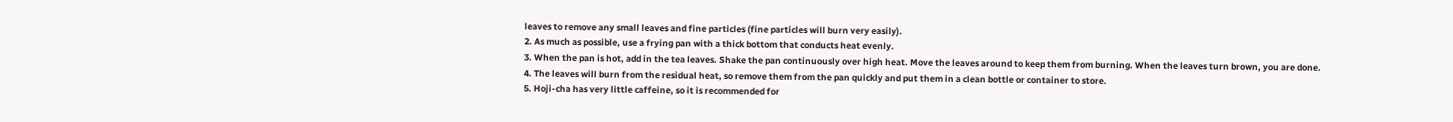leaves to remove any small leaves and fine particles (fine particles will burn very easily).
2. As much as possible, use a frying pan with a thick bottom that conducts heat evenly.
3. When the pan is hot, add in the tea leaves. Shake the pan continuously over high heat. Move the leaves around to keep them from burning. When the leaves turn brown, you are done.
4. The leaves will burn from the residual heat, so remove them from the pan quickly and put them in a clean bottle or container to store.
5. Hoji-cha has very little caffeine, so it is recommended for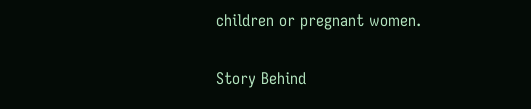children or pregnant women.

Story Behind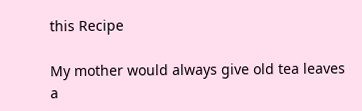this Recipe

My mother would always give old tea leaves a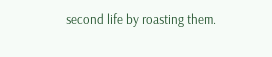second life by roasting them.